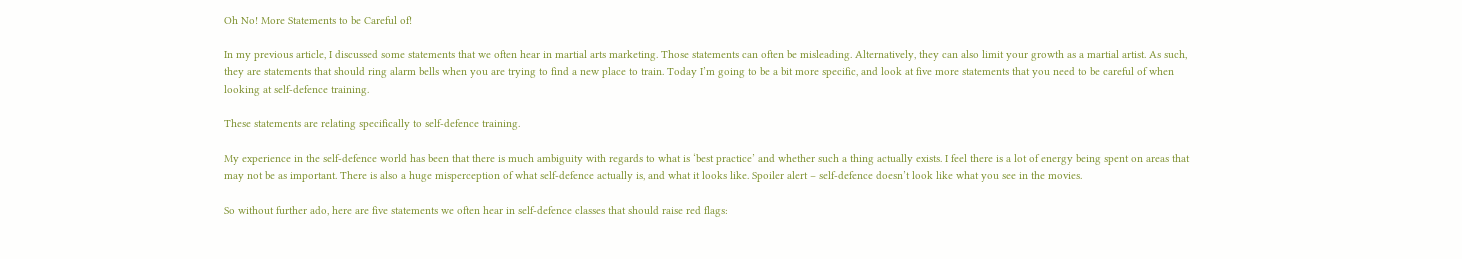Oh No! More Statements to be Careful of!

In my previous article, I discussed some statements that we often hear in martial arts marketing. Those statements can often be misleading. Alternatively, they can also limit your growth as a martial artist. As such, they are statements that should ring alarm bells when you are trying to find a new place to train. Today I’m going to be a bit more specific, and look at five more statements that you need to be careful of when looking at self-defence training.

These statements are relating specifically to self-defence training.

My experience in the self-defence world has been that there is much ambiguity with regards to what is ‘best practice’ and whether such a thing actually exists. I feel there is a lot of energy being spent on areas that may not be as important. There is also a huge misperception of what self-defence actually is, and what it looks like. Spoiler alert – self-defence doesn’t look like what you see in the movies.

So without further ado, here are five statements we often hear in self-defence classes that should raise red flags: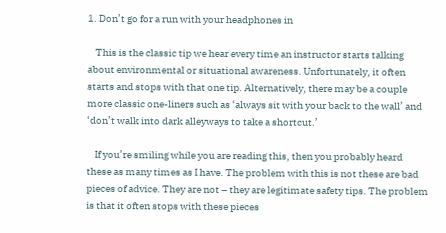1. Don’t go for a run with your headphones in

    This is the classic tip we hear every time an instructor starts talking about environmental or situational awareness. Unfortunately, it often starts and stops with that one tip. Alternatively, there may be a couple more classic one-liners such as ‘always sit with your back to the wall’ and ‘don’t walk into dark alleyways to take a shortcut.’

    If you’re smiling while you are reading this, then you probably heard these as many times as I have. The problem with this is not these are bad pieces of advice. They are not – they are legitimate safety tips. The problem is that it often stops with these pieces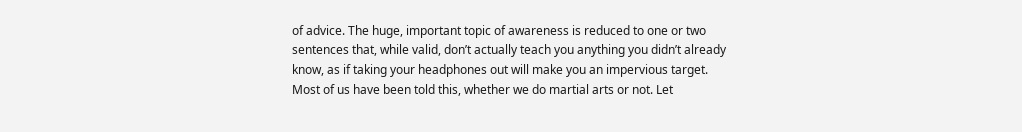of advice. The huge, important topic of awareness is reduced to one or two sentences that, while valid, don’t actually teach you anything you didn’t already know, as if taking your headphones out will make you an impervious target. Most of us have been told this, whether we do martial arts or not. Let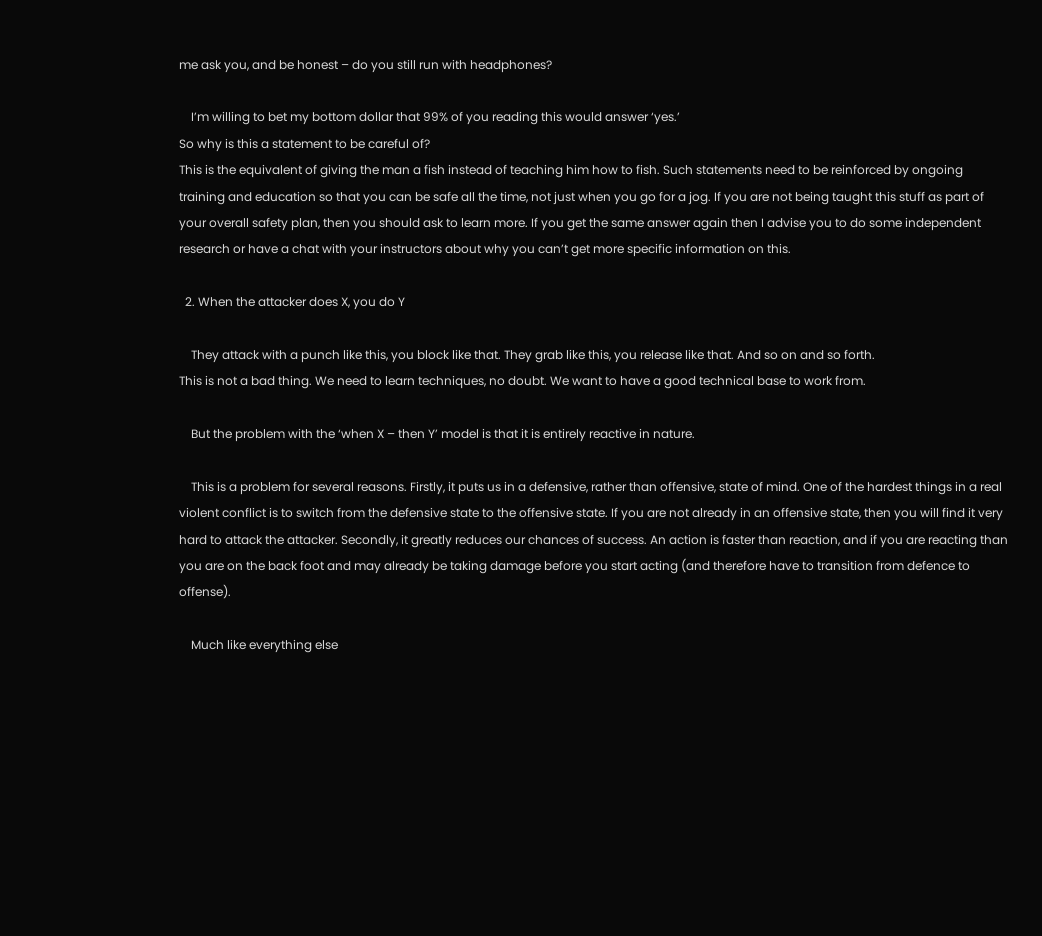me ask you, and be honest – do you still run with headphones?

    I’m willing to bet my bottom dollar that 99% of you reading this would answer ‘yes.’
So why is this a statement to be careful of?
This is the equivalent of giving the man a fish instead of teaching him how to fish. Such statements need to be reinforced by ongoing training and education so that you can be safe all the time, not just when you go for a jog. If you are not being taught this stuff as part of your overall safety plan, then you should ask to learn more. If you get the same answer again then I advise you to do some independent research or have a chat with your instructors about why you can’t get more specific information on this.

  2. When the attacker does X, you do Y

    They attack with a punch like this, you block like that. They grab like this, you release like that. And so on and so forth.
This is not a bad thing. We need to learn techniques, no doubt. We want to have a good technical base to work from.

    But the problem with the ‘when X – then Y’ model is that it is entirely reactive in nature.

    This is a problem for several reasons. Firstly, it puts us in a defensive, rather than offensive, state of mind. One of the hardest things in a real violent conflict is to switch from the defensive state to the offensive state. If you are not already in an offensive state, then you will find it very hard to attack the attacker. Secondly, it greatly reduces our chances of success. An action is faster than reaction, and if you are reacting than you are on the back foot and may already be taking damage before you start acting (and therefore have to transition from defence to offense).

    Much like everything else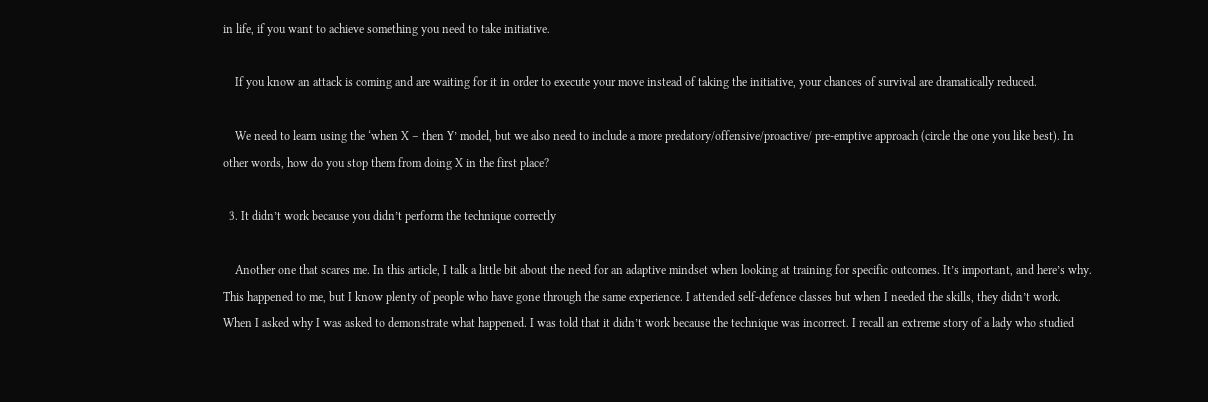in life, if you want to achieve something you need to take initiative.

    If you know an attack is coming and are waiting for it in order to execute your move instead of taking the initiative, your chances of survival are dramatically reduced.

    We need to learn using the ‘when X – then Y’ model, but we also need to include a more predatory/offensive/proactive/ pre-emptive approach (circle the one you like best). In other words, how do you stop them from doing X in the first place?

  3. It didn’t work because you didn’t perform the technique correctly

    Another one that scares me. In this article, I talk a little bit about the need for an adaptive mindset when looking at training for specific outcomes. It’s important, and here’s why. This happened to me, but I know plenty of people who have gone through the same experience. I attended self-defence classes but when I needed the skills, they didn’t work. When I asked why I was asked to demonstrate what happened. I was told that it didn’t work because the technique was incorrect. I recall an extreme story of a lady who studied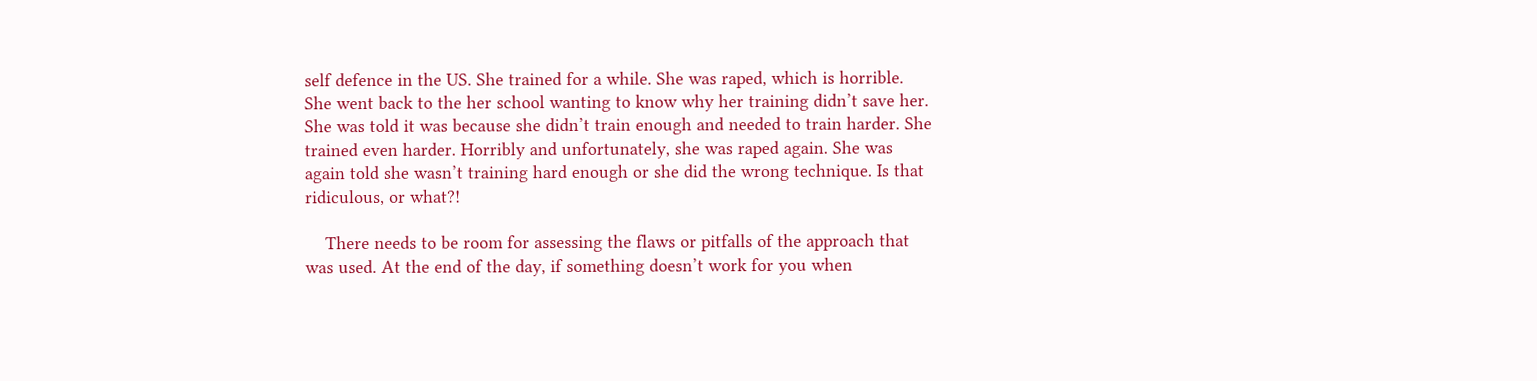self defence in the US. She trained for a while. She was raped, which is horrible. She went back to the her school wanting to know why her training didn’t save her. She was told it was because she didn’t train enough and needed to train harder. She trained even harder. Horribly and unfortunately, she was raped again. She was again told she wasn’t training hard enough or she did the wrong technique. Is that ridiculous, or what?!

    There needs to be room for assessing the flaws or pitfalls of the approach that was used. At the end of the day, if something doesn’t work for you when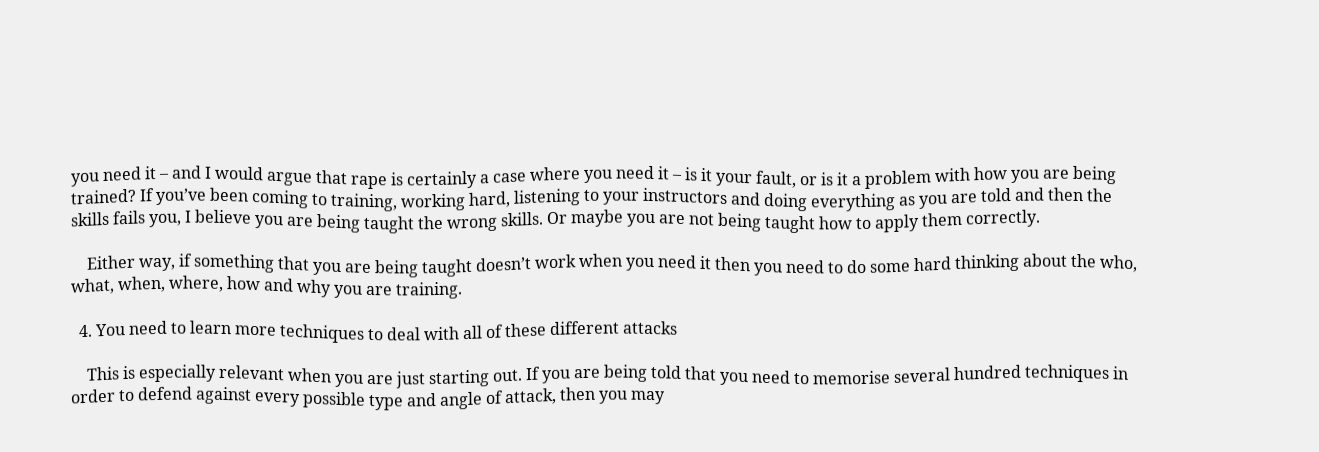you need it – and I would argue that rape is certainly a case where you need it – is it your fault, or is it a problem with how you are being trained? If you’ve been coming to training, working hard, listening to your instructors and doing everything as you are told and then the skills fails you, I believe you are being taught the wrong skills. Or maybe you are not being taught how to apply them correctly.

    Either way, if something that you are being taught doesn’t work when you need it then you need to do some hard thinking about the who, what, when, where, how and why you are training.

  4. You need to learn more techniques to deal with all of these different attacks

    This is especially relevant when you are just starting out. If you are being told that you need to memorise several hundred techniques in order to defend against every possible type and angle of attack, then you may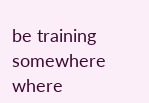be training somewhere where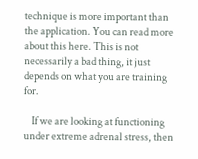technique is more important than the application. You can read more about this here. This is not necessarily a bad thing, it just depends on what you are training for.

    If we are looking at functioning under extreme adrenal stress, then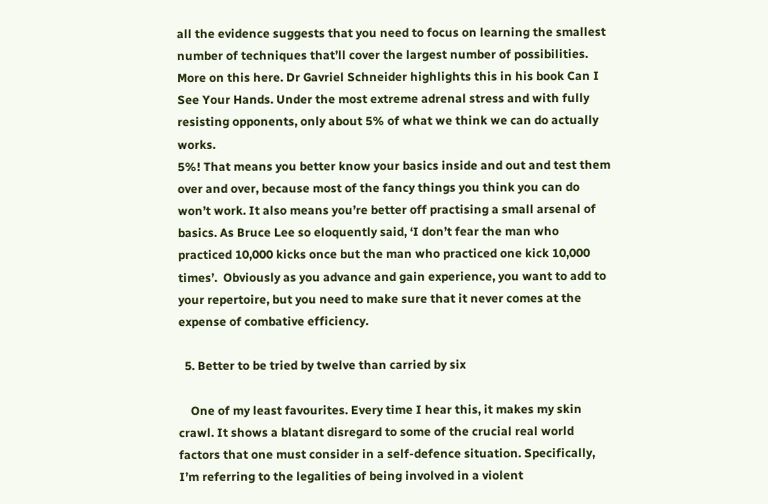all the evidence suggests that you need to focus on learning the smallest number of techniques that’ll cover the largest number of possibilities. More on this here. Dr Gavriel Schneider highlights this in his book Can I See Your Hands. Under the most extreme adrenal stress and with fully resisting opponents, only about 5% of what we think we can do actually works.
5%! That means you better know your basics inside and out and test them over and over, because most of the fancy things you think you can do won’t work. It also means you’re better off practising a small arsenal of basics. As Bruce Lee so eloquently said, ‘I don’t fear the man who practiced 10,000 kicks once but the man who practiced one kick 10,000 times’.  Obviously as you advance and gain experience, you want to add to your repertoire, but you need to make sure that it never comes at the expense of combative efficiency.

  5. Better to be tried by twelve than carried by six

    One of my least favourites. Every time I hear this, it makes my skin crawl. It shows a blatant disregard to some of the crucial real world factors that one must consider in a self-defence situation. Specifically, I’m referring to the legalities of being involved in a violent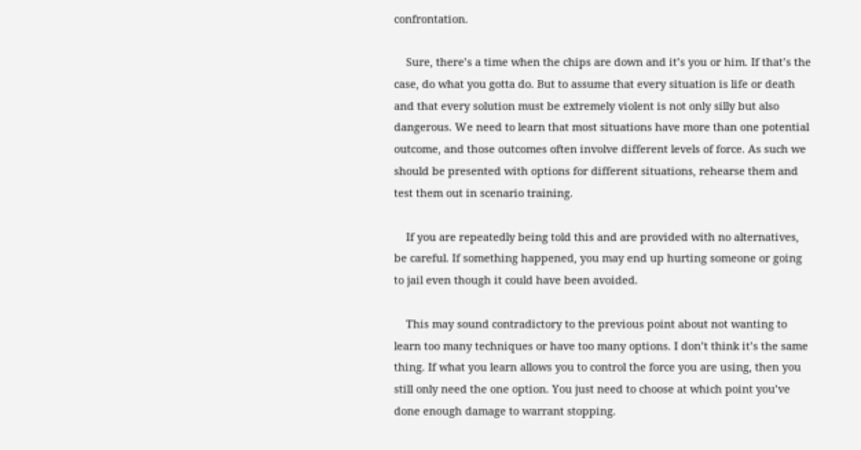confrontation.

    Sure, there’s a time when the chips are down and it’s you or him. If that’s the case, do what you gotta do. But to assume that every situation is life or death and that every solution must be extremely violent is not only silly but also dangerous. We need to learn that most situations have more than one potential outcome, and those outcomes often involve different levels of force. As such we should be presented with options for different situations, rehearse them and test them out in scenario training.

    If you are repeatedly being told this and are provided with no alternatives, be careful. If something happened, you may end up hurting someone or going to jail even though it could have been avoided.

    This may sound contradictory to the previous point about not wanting to learn too many techniques or have too many options. I don’t think it’s the same thing. If what you learn allows you to control the force you are using, then you still only need the one option. You just need to choose at which point you’ve done enough damage to warrant stopping.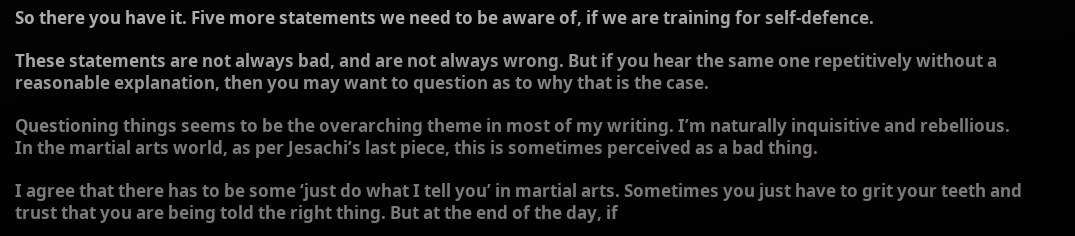So there you have it. Five more statements we need to be aware of, if we are training for self-defence.

These statements are not always bad, and are not always wrong. But if you hear the same one repetitively without a reasonable explanation, then you may want to question as to why that is the case.

Questioning things seems to be the overarching theme in most of my writing. I’m naturally inquisitive and rebellious. In the martial arts world, as per Jesachi’s last piece, this is sometimes perceived as a bad thing.

I agree that there has to be some ‘just do what I tell you’ in martial arts. Sometimes you just have to grit your teeth and trust that you are being told the right thing. But at the end of the day, if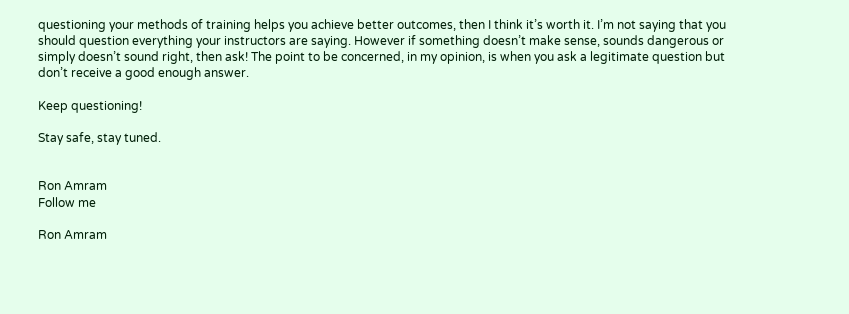questioning your methods of training helps you achieve better outcomes, then I think it’s worth it. I’m not saying that you should question everything your instructors are saying. However if something doesn’t make sense, sounds dangerous or simply doesn’t sound right, then ask! The point to be concerned, in my opinion, is when you ask a legitimate question but don’t receive a good enough answer.

Keep questioning!

Stay safe, stay tuned.


Ron Amram
Follow me

Ron Amram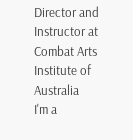Director and Instructor at Combat Arts Institute of Australia
I'm a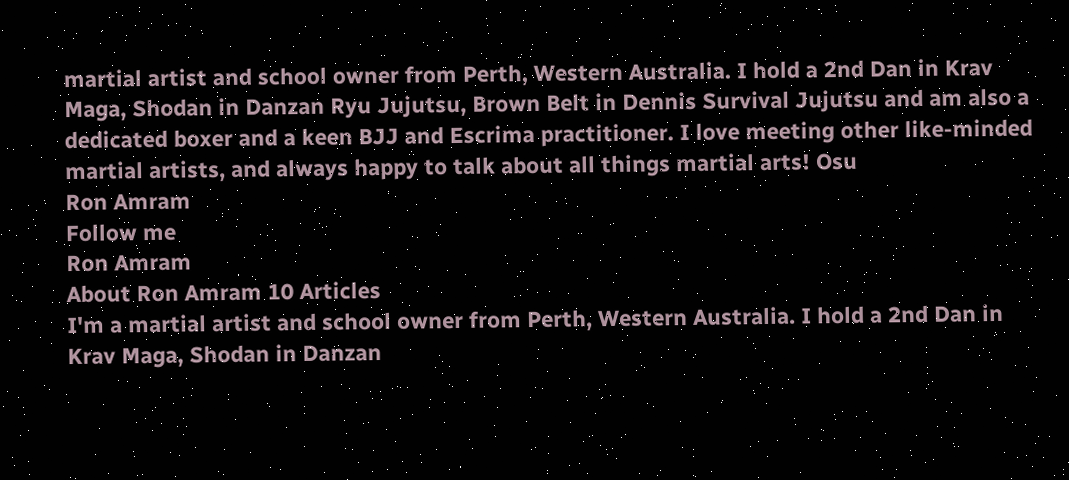martial artist and school owner from Perth, Western Australia. I hold a 2nd Dan in Krav Maga, Shodan in Danzan Ryu Jujutsu, Brown Belt in Dennis Survival Jujutsu and am also a dedicated boxer and a keen BJJ and Escrima practitioner. I love meeting other like-minded martial artists, and always happy to talk about all things martial arts! Osu
Ron Amram
Follow me
Ron Amram
About Ron Amram 10 Articles
I'm a martial artist and school owner from Perth, Western Australia. I hold a 2nd Dan in Krav Maga, Shodan in Danzan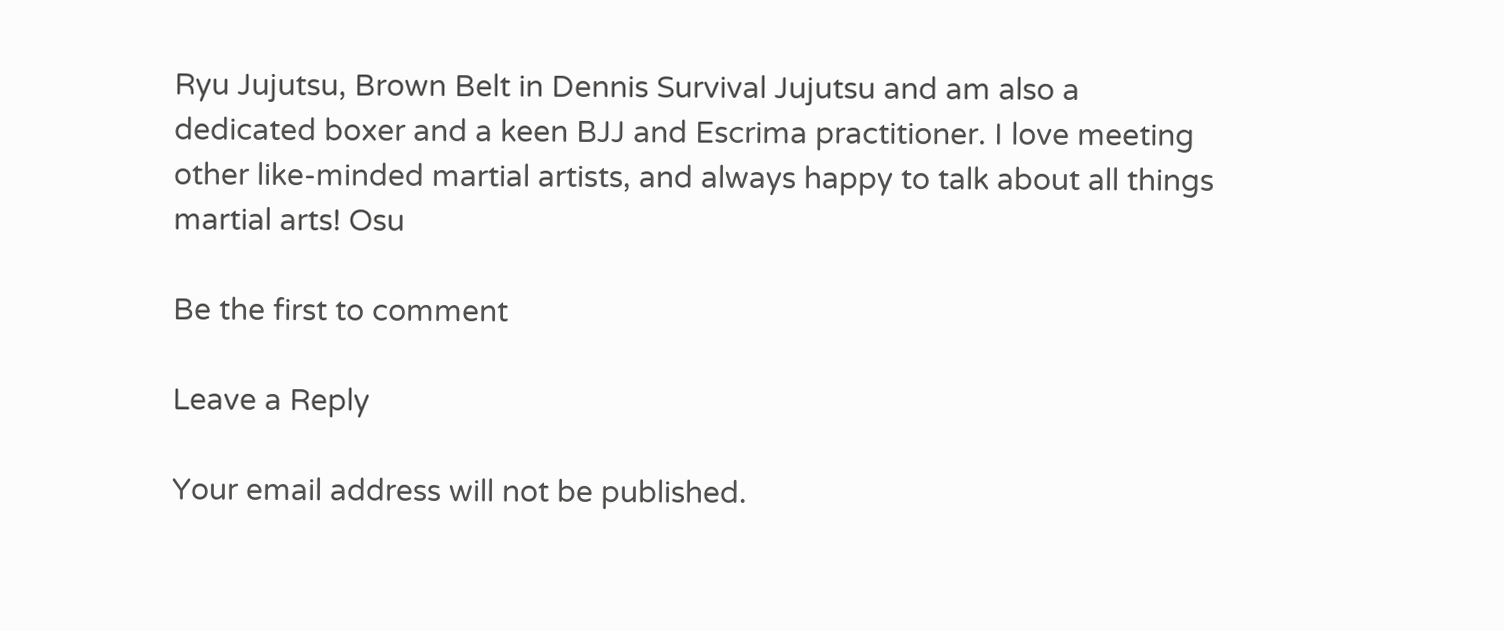Ryu Jujutsu, Brown Belt in Dennis Survival Jujutsu and am also a dedicated boxer and a keen BJJ and Escrima practitioner. I love meeting other like-minded martial artists, and always happy to talk about all things martial arts! Osu

Be the first to comment

Leave a Reply

Your email address will not be published.